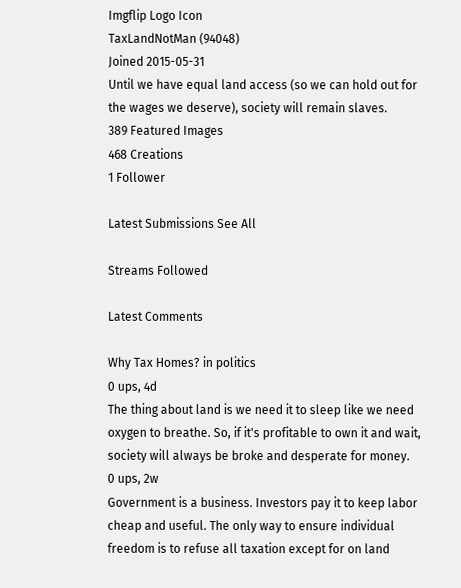Imgflip Logo Icon
TaxLandNotMan (94048)
Joined 2015-05-31
Until we have equal land access (so we can hold out for the wages we deserve), society will remain slaves.
389 Featured Images
468 Creations
1 Follower

Latest Submissions See All

Streams Followed

Latest Comments

Why Tax Homes? in politics
0 ups, 4d
The thing about land is we need it to sleep like we need oxygen to breathe. So, if it's profitable to own it and wait, society will always be broke and desperate for money.
0 ups, 2w
Government is a business. Investors pay it to keep labor cheap and useful. The only way to ensure individual freedom is to refuse all taxation except for on land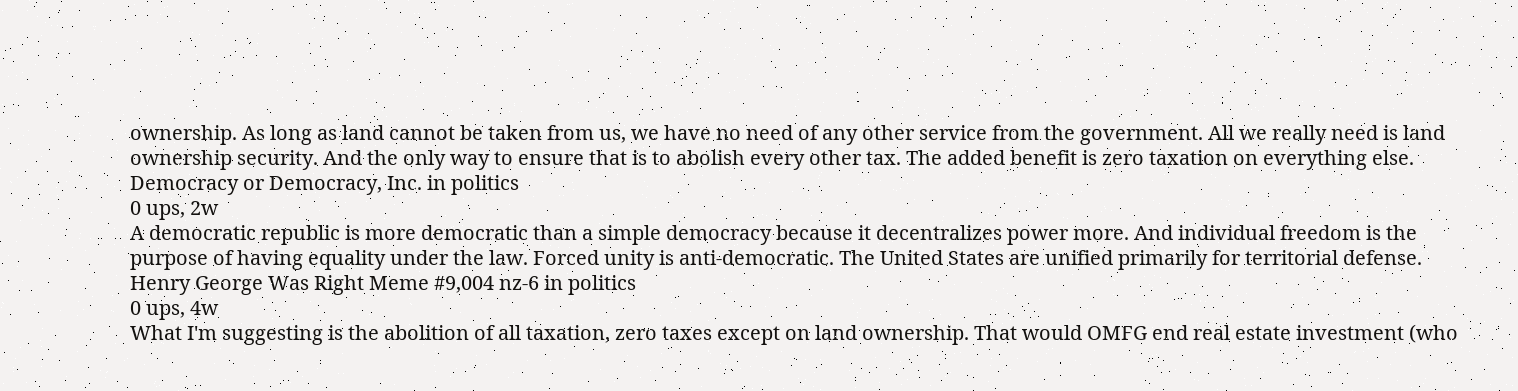ownership. As long as land cannot be taken from us, we have no need of any other service from the government. All we really need is land ownership security. And the only way to ensure that is to abolish every other tax. The added benefit is zero taxation on everything else.
Democracy or Democracy, Inc. in politics
0 ups, 2w
A democratic republic is more democratic than a simple democracy because it decentralizes power more. And individual freedom is the purpose of having equality under the law. Forced unity is anti-democratic. The United States are unified primarily for territorial defense.
Henry George Was Right Meme #9,004 nz-6 in politics
0 ups, 4w
What I'm suggesting is the abolition of all taxation, zero taxes except on land ownership. That would OMFG end real estate investment (who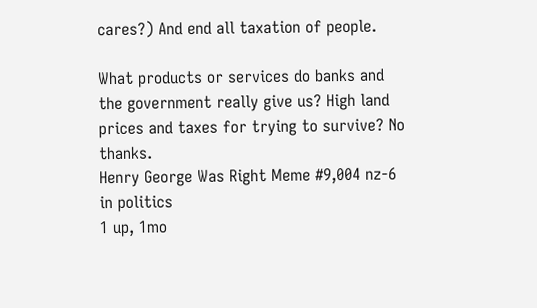cares?) And end all taxation of people.

What products or services do banks and the government really give us? High land prices and taxes for trying to survive? No thanks.
Henry George Was Right Meme #9,004 nz-6 in politics
1 up, 1mo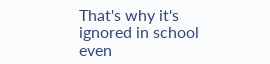That's why it's ignored in school even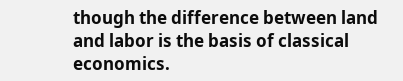though the difference between land and labor is the basis of classical economics.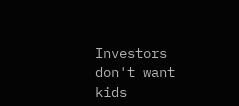Investors don't want kids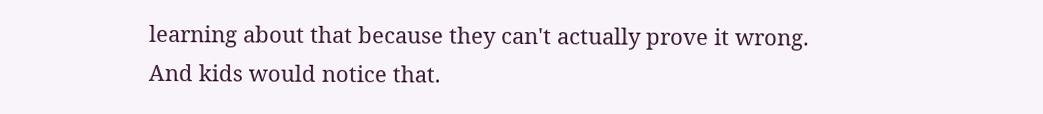learning about that because they can't actually prove it wrong. And kids would notice that.